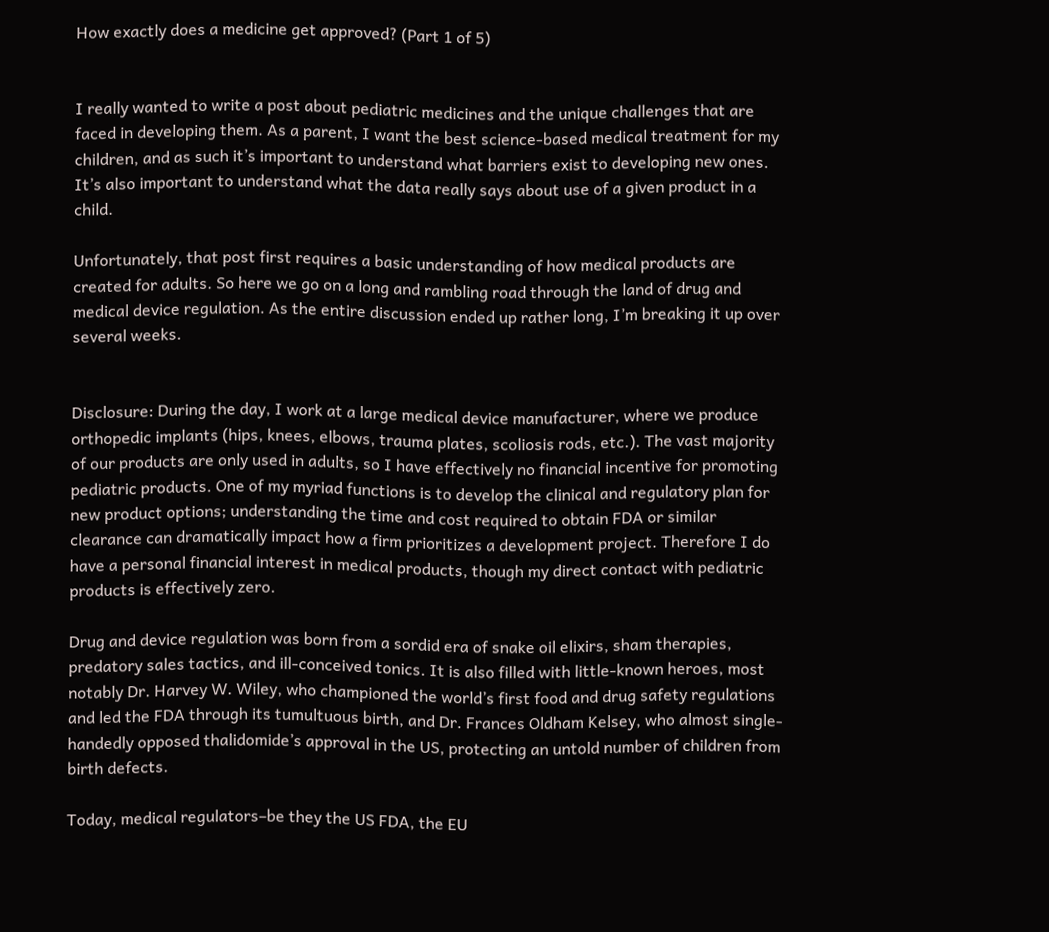How exactly does a medicine get approved? (Part 1 of 5)


I really wanted to write a post about pediatric medicines and the unique challenges that are faced in developing them. As a parent, I want the best science-based medical treatment for my children, and as such it’s important to understand what barriers exist to developing new ones. It’s also important to understand what the data really says about use of a given product in a child.

Unfortunately, that post first requires a basic understanding of how medical products are created for adults. So here we go on a long and rambling road through the land of drug and medical device regulation. As the entire discussion ended up rather long, I’m breaking it up over several weeks.


Disclosure: During the day, I work at a large medical device manufacturer, where we produce orthopedic implants (hips, knees, elbows, trauma plates, scoliosis rods, etc.). The vast majority of our products are only used in adults, so I have effectively no financial incentive for promoting pediatric products. One of my myriad functions is to develop the clinical and regulatory plan for new product options; understanding the time and cost required to obtain FDA or similar clearance can dramatically impact how a firm prioritizes a development project. Therefore I do have a personal financial interest in medical products, though my direct contact with pediatric products is effectively zero.

Drug and device regulation was born from a sordid era of snake oil elixirs, sham therapies, predatory sales tactics, and ill-conceived tonics. It is also filled with little-known heroes, most notably Dr. Harvey W. Wiley, who championed the world’s first food and drug safety regulations and led the FDA through its tumultuous birth, and Dr. Frances Oldham Kelsey, who almost single-handedly opposed thalidomide’s approval in the US, protecting an untold number of children from birth defects.

Today, medical regulators–be they the US FDA, the EU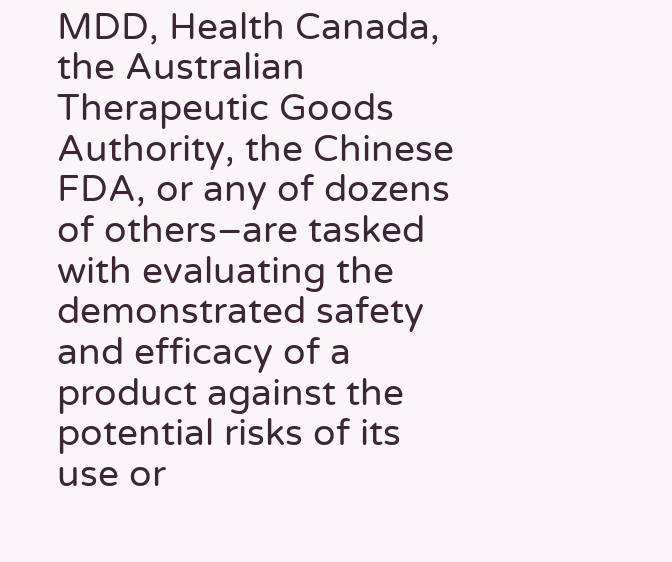MDD, Health Canada, the Australian Therapeutic Goods Authority, the Chinese FDA, or any of dozens of others–are tasked with evaluating the demonstrated safety and efficacy of a product against the potential risks of its use or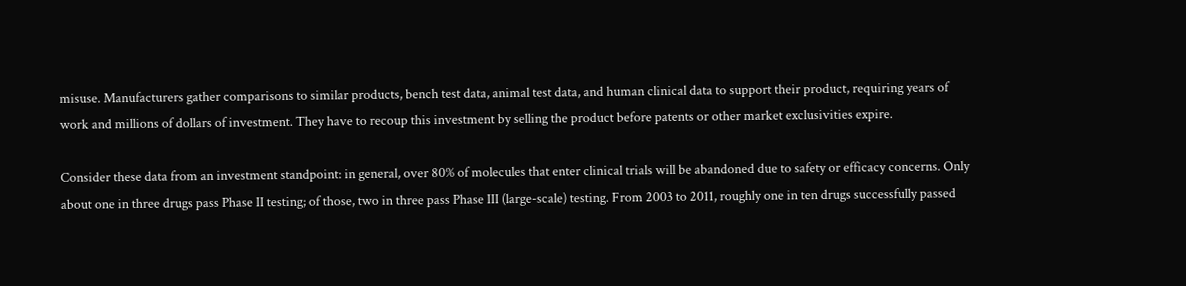misuse. Manufacturers gather comparisons to similar products, bench test data, animal test data, and human clinical data to support their product, requiring years of work and millions of dollars of investment. They have to recoup this investment by selling the product before patents or other market exclusivities expire.

Consider these data from an investment standpoint: in general, over 80% of molecules that enter clinical trials will be abandoned due to safety or efficacy concerns. Only about one in three drugs pass Phase II testing; of those, two in three pass Phase III (large-scale) testing. From 2003 to 2011, roughly one in ten drugs successfully passed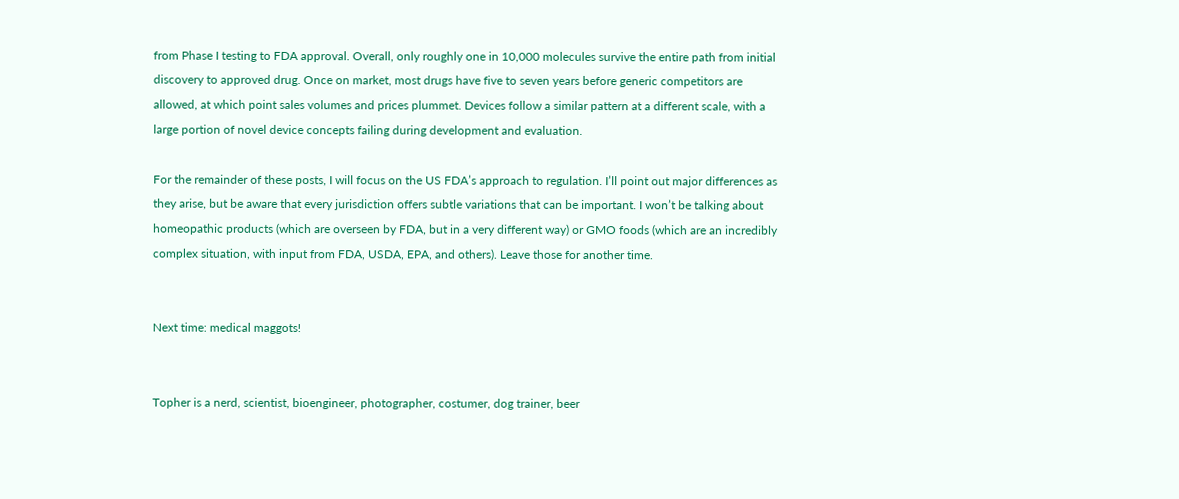from Phase I testing to FDA approval. Overall, only roughly one in 10,000 molecules survive the entire path from initial discovery to approved drug. Once on market, most drugs have five to seven years before generic competitors are allowed, at which point sales volumes and prices plummet. Devices follow a similar pattern at a different scale, with a large portion of novel device concepts failing during development and evaluation.

For the remainder of these posts, I will focus on the US FDA’s approach to regulation. I’ll point out major differences as they arise, but be aware that every jurisdiction offers subtle variations that can be important. I won’t be talking about homeopathic products (which are overseen by FDA, but in a very different way) or GMO foods (which are an incredibly complex situation, with input from FDA, USDA, EPA, and others). Leave those for another time.


Next time: medical maggots!


Topher is a nerd, scientist, bioengineer, photographer, costumer, dog trainer, beer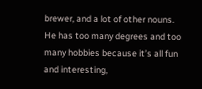brewer, and a lot of other nouns. He has too many degrees and too many hobbies because it’s all fun and interesting,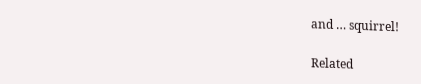and … squirrel!

Related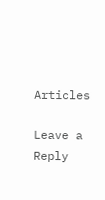Articles

Leave a Reply